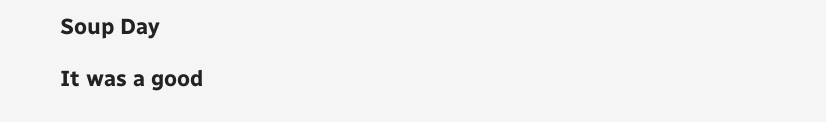Soup Day

It was a good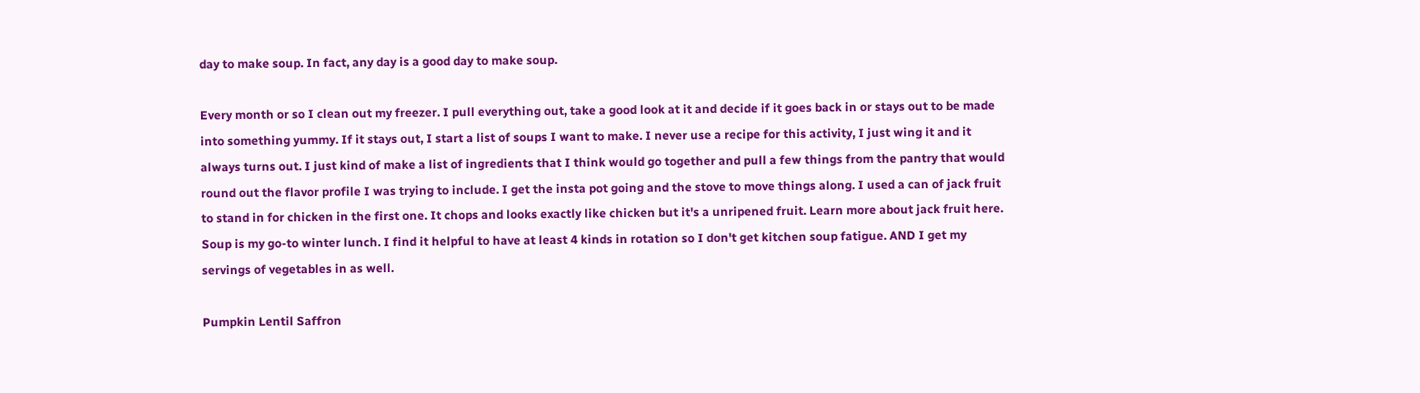day to make soup. In fact, any day is a good day to make soup.

Every month or so I clean out my freezer. I pull everything out, take a good look at it and decide if it goes back in or stays out to be made into something yummy. If it stays out, I start a list of soups I want to make. I never use a recipe for this activity, I just wing it and it always turns out. I just kind of make a list of ingredients that I think would go together and pull a few things from the pantry that would round out the flavor profile I was trying to include. I get the insta pot going and the stove to move things along. I used a can of jack fruit to stand in for chicken in the first one. It chops and looks exactly like chicken but it's a unripened fruit. Learn more about jack fruit here. Soup is my go-to winter lunch. I find it helpful to have at least 4 kinds in rotation so I don't get kitchen soup fatigue. AND I get my servings of vegetables in as well.

Pumpkin Lentil Saffron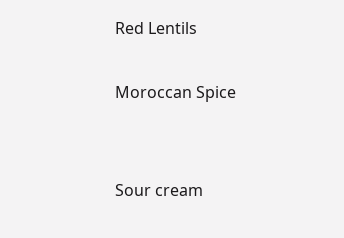Red Lentils

Moroccan Spice


Sour cream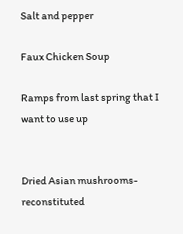Salt and pepper

Faux Chicken Soup

Ramps from last spring that I want to use up


Dried Asian mushrooms- reconstituted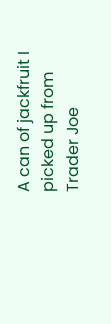A can of jackfruit I picked up from Trader Joe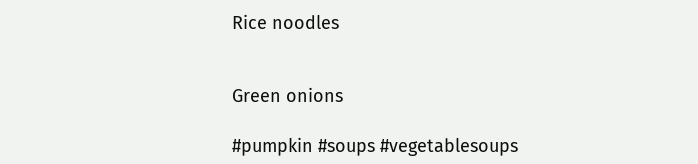Rice noodles


Green onions

#pumpkin #soups #vegetablesoups